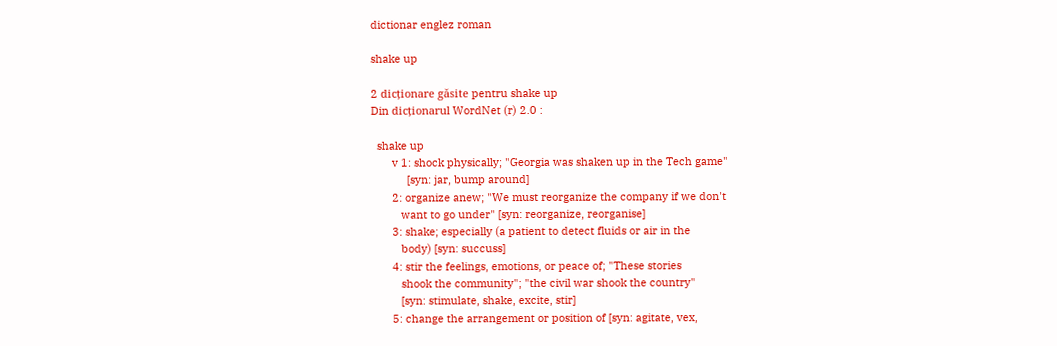dictionar englez roman

shake up

2 dicționare găsite pentru shake up
Din dicționarul WordNet (r) 2.0 :

  shake up
       v 1: shock physically; "Georgia was shaken up in the Tech game"
            [syn: jar, bump around]
       2: organize anew; "We must reorganize the company if we don't
          want to go under" [syn: reorganize, reorganise]
       3: shake; especially (a patient to detect fluids or air in the
          body) [syn: succuss]
       4: stir the feelings, emotions, or peace of; "These stories
          shook the community"; "the civil war shook the country"
          [syn: stimulate, shake, excite, stir]
       5: change the arrangement or position of [syn: agitate, vex,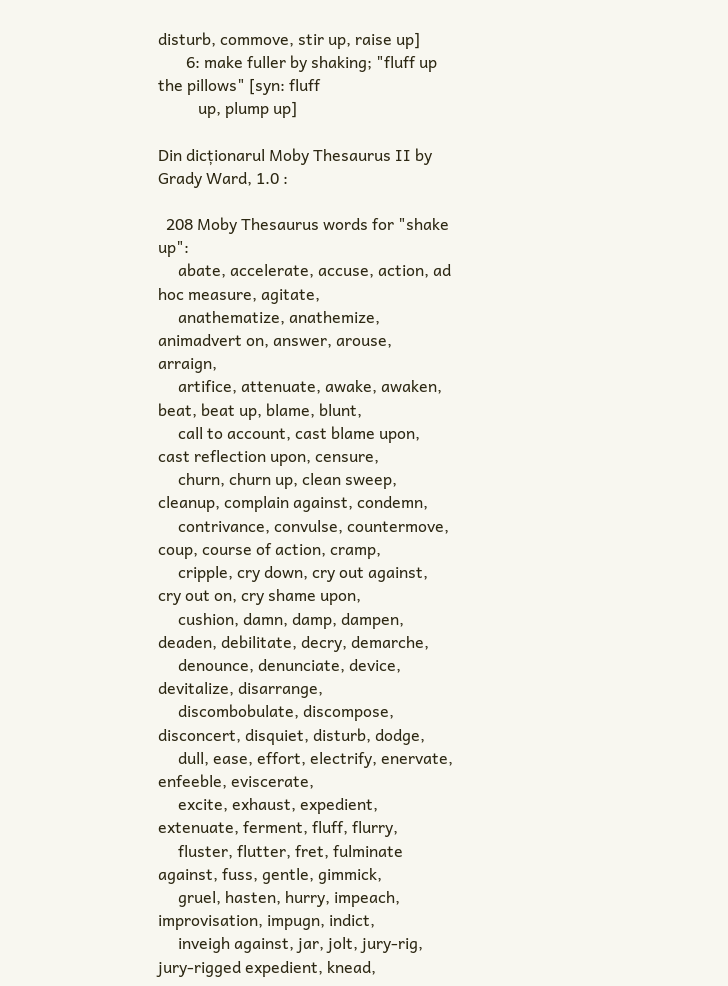disturb, commove, stir up, raise up]
       6: make fuller by shaking; "fluff up the pillows" [syn: fluff
          up, plump up]

Din dicționarul Moby Thesaurus II by Grady Ward, 1.0 :

  208 Moby Thesaurus words for "shake up":
     abate, accelerate, accuse, action, ad hoc measure, agitate,
     anathematize, anathemize, animadvert on, answer, arouse, arraign,
     artifice, attenuate, awake, awaken, beat, beat up, blame, blunt,
     call to account, cast blame upon, cast reflection upon, censure,
     churn, churn up, clean sweep, cleanup, complain against, condemn,
     contrivance, convulse, countermove, coup, course of action, cramp,
     cripple, cry down, cry out against, cry out on, cry shame upon,
     cushion, damn, damp, dampen, deaden, debilitate, decry, demarche,
     denounce, denunciate, device, devitalize, disarrange,
     discombobulate, discompose, disconcert, disquiet, disturb, dodge,
     dull, ease, effort, electrify, enervate, enfeeble, eviscerate,
     excite, exhaust, expedient, extenuate, ferment, fluff, flurry,
     fluster, flutter, fret, fulminate against, fuss, gentle, gimmick,
     gruel, hasten, hurry, impeach, improvisation, impugn, indict,
     inveigh against, jar, jolt, jury-rig, jury-rigged expedient, knead,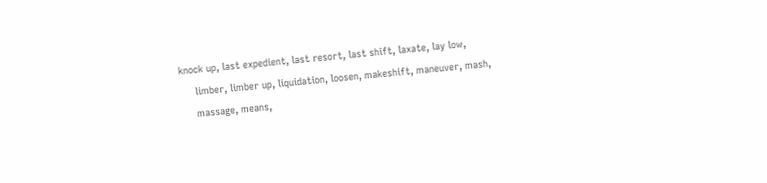knock up, last expedient, last resort, last shift, laxate, lay low,
     limber, limber up, liquidation, loosen, makeshift, maneuver, mash,
     massage, means,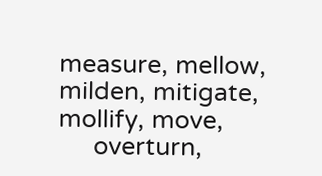measure, mellow, milden, mitigate, mollify, move,
     overturn,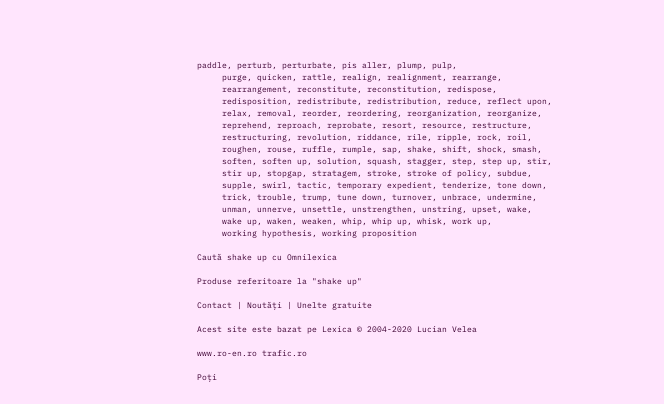paddle, perturb, perturbate, pis aller, plump, pulp,
     purge, quicken, rattle, realign, realignment, rearrange,
     rearrangement, reconstitute, reconstitution, redispose,
     redisposition, redistribute, redistribution, reduce, reflect upon,
     relax, removal, reorder, reordering, reorganization, reorganize,
     reprehend, reproach, reprobate, resort, resource, restructure,
     restructuring, revolution, riddance, rile, ripple, rock, roil,
     roughen, rouse, ruffle, rumple, sap, shake, shift, shock, smash,
     soften, soften up, solution, squash, stagger, step, step up, stir,
     stir up, stopgap, stratagem, stroke, stroke of policy, subdue,
     supple, swirl, tactic, temporary expedient, tenderize, tone down,
     trick, trouble, trump, tune down, turnover, unbrace, undermine,
     unman, unnerve, unsettle, unstrengthen, unstring, upset, wake,
     wake up, waken, weaken, whip, whip up, whisk, work up,
     working hypothesis, working proposition

Caută shake up cu Omnilexica

Produse referitoare la "shake up"

Contact | Noutăți | Unelte gratuite

Acest site este bazat pe Lexica © 2004-2020 Lucian Velea

www.ro-en.ro trafic.ro

Poți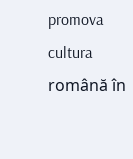promova cultura română în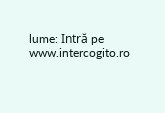lume: Intră pe www.intercogito.ro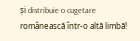și distribuie o cugetare românească într-o altă limbă!